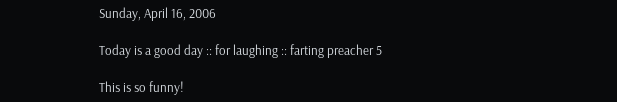Sunday, April 16, 2006

Today is a good day :: for laughing :: farting preacher 5

This is so funny!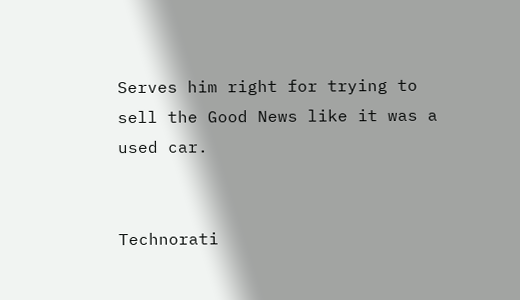Serves him right for trying to sell the Good News like it was a used car.


Technorati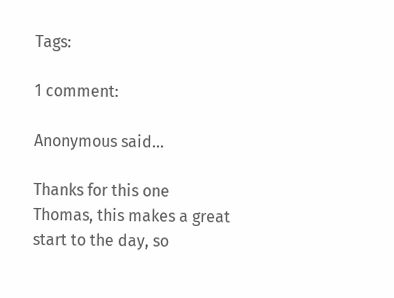Tags:

1 comment:

Anonymous said...

Thanks for this one Thomas, this makes a great start to the day, so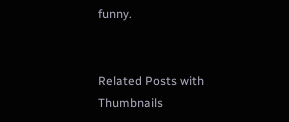funny.


Related Posts with Thumbnails